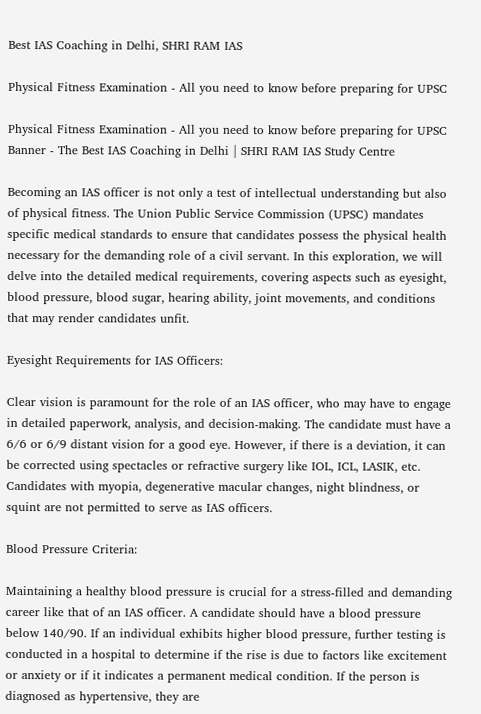Best IAS Coaching in Delhi, SHRI RAM IAS

Physical Fitness Examination - All you need to know before preparing for UPSC

Physical Fitness Examination - All you need to know before preparing for UPSC Banner - The Best IAS Coaching in Delhi | SHRI RAM IAS Study Centre

Becoming an IAS officer is not only a test of intellectual understanding but also of physical fitness. The Union Public Service Commission (UPSC) mandates specific medical standards to ensure that candidates possess the physical health necessary for the demanding role of a civil servant. In this exploration, we will delve into the detailed medical requirements, covering aspects such as eyesight, blood pressure, blood sugar, hearing ability, joint movements, and conditions that may render candidates unfit.

Eyesight Requirements for IAS Officers:

Clear vision is paramount for the role of an IAS officer, who may have to engage in detailed paperwork, analysis, and decision-making. The candidate must have a 6/6 or 6/9 distant vision for a good eye. However, if there is a deviation, it can be corrected using spectacles or refractive surgery like IOL, ICL, LASIK, etc. Candidates with myopia, degenerative macular changes, night blindness, or squint are not permitted to serve as IAS officers.

Blood Pressure Criteria:

Maintaining a healthy blood pressure is crucial for a stress-filled and demanding career like that of an IAS officer. A candidate should have a blood pressure below 140/90. If an individual exhibits higher blood pressure, further testing is conducted in a hospital to determine if the rise is due to factors like excitement or anxiety or if it indicates a permanent medical condition. If the person is diagnosed as hypertensive, they are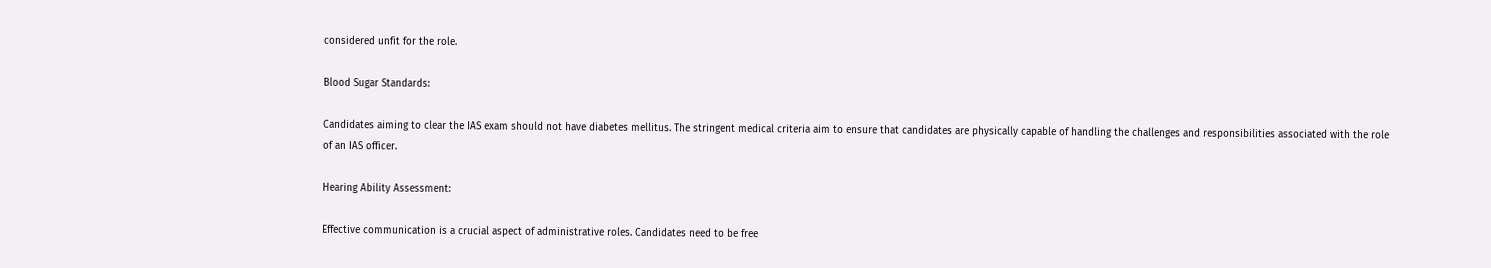considered unfit for the role.

Blood Sugar Standards:

Candidates aiming to clear the IAS exam should not have diabetes mellitus. The stringent medical criteria aim to ensure that candidates are physically capable of handling the challenges and responsibilities associated with the role of an IAS officer.

Hearing Ability Assessment:

Effective communication is a crucial aspect of administrative roles. Candidates need to be free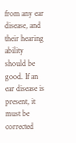from any ear disease, and their hearing ability should be good. If an ear disease is present, it must be corrected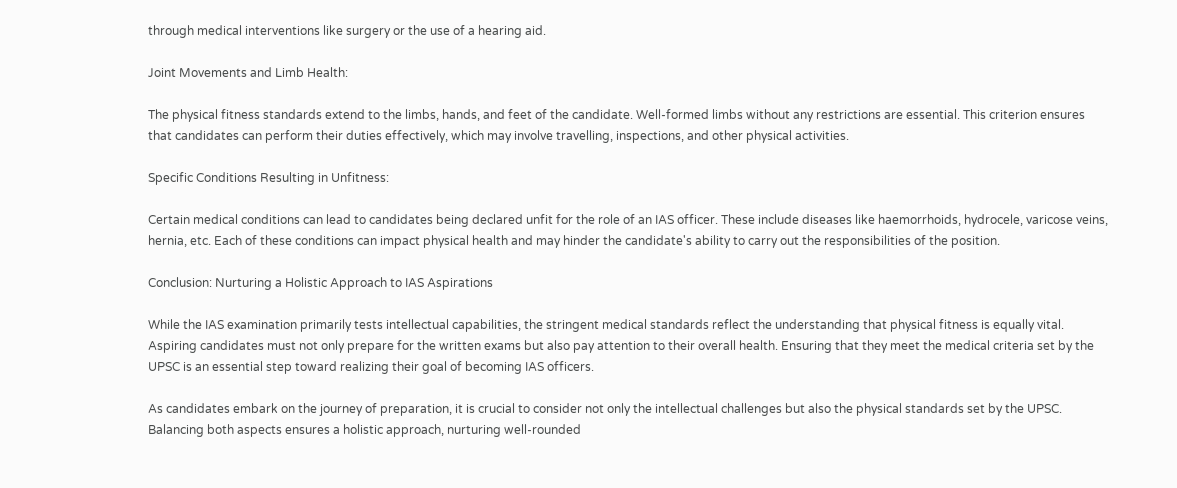through medical interventions like surgery or the use of a hearing aid.

Joint Movements and Limb Health:

The physical fitness standards extend to the limbs, hands, and feet of the candidate. Well-formed limbs without any restrictions are essential. This criterion ensures that candidates can perform their duties effectively, which may involve travelling, inspections, and other physical activities.

Specific Conditions Resulting in Unfitness:

Certain medical conditions can lead to candidates being declared unfit for the role of an IAS officer. These include diseases like haemorrhoids, hydrocele, varicose veins, hernia, etc. Each of these conditions can impact physical health and may hinder the candidate's ability to carry out the responsibilities of the position.

Conclusion: Nurturing a Holistic Approach to IAS Aspirations

While the IAS examination primarily tests intellectual capabilities, the stringent medical standards reflect the understanding that physical fitness is equally vital. Aspiring candidates must not only prepare for the written exams but also pay attention to their overall health. Ensuring that they meet the medical criteria set by the UPSC is an essential step toward realizing their goal of becoming IAS officers.

As candidates embark on the journey of preparation, it is crucial to consider not only the intellectual challenges but also the physical standards set by the UPSC. Balancing both aspects ensures a holistic approach, nurturing well-rounded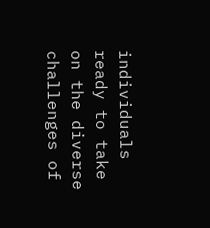individuals ready to take on the diverse challenges of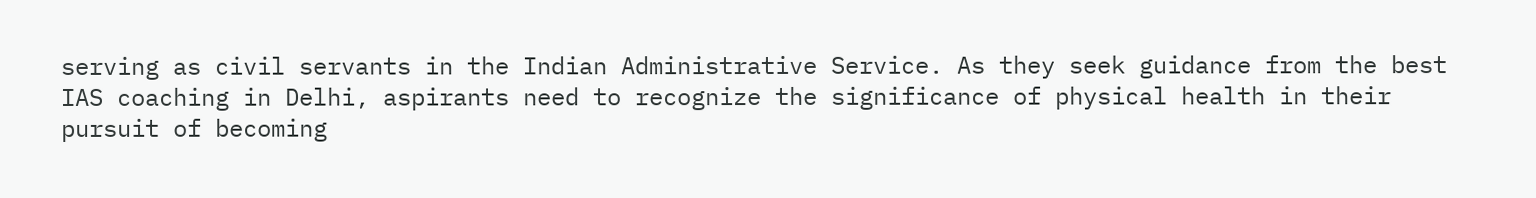serving as civil servants in the Indian Administrative Service. As they seek guidance from the best IAS coaching in Delhi, aspirants need to recognize the significance of physical health in their pursuit of becoming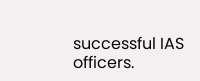successful IAS officers.